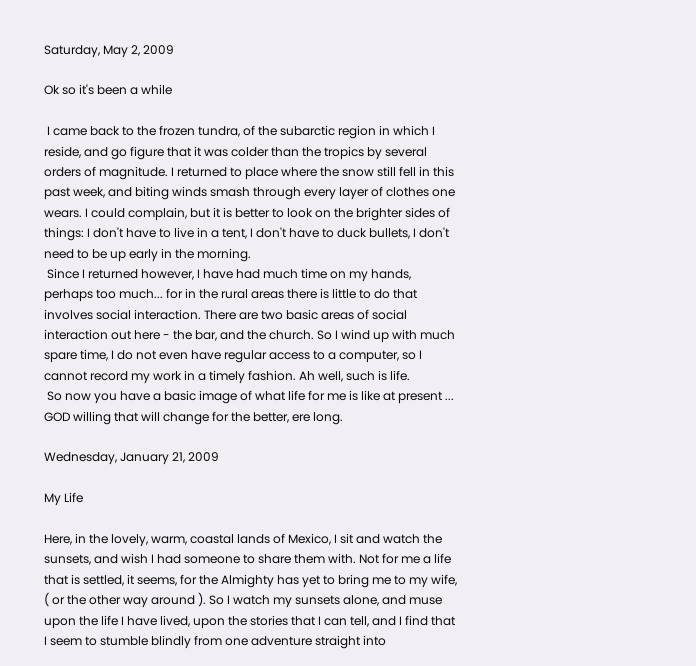Saturday, May 2, 2009

Ok so it's been a while

 I came back to the frozen tundra, of the subarctic region in which I reside, and go figure that it was colder than the tropics by several orders of magnitude. I returned to place where the snow still fell in this past week, and biting winds smash through every layer of clothes one wears. I could complain, but it is better to look on the brighter sides of things: I don't have to live in a tent, I don't have to duck bullets, I don't need to be up early in the morning.
 Since I returned however, I have had much time on my hands, perhaps too much... for in the rural areas there is little to do that involves social interaction. There are two basic areas of social interaction out here - the bar, and the church. So I wind up with much spare time, I do not even have regular access to a computer, so I cannot record my work in a timely fashion. Ah well, such is life.
 So now you have a basic image of what life for me is like at present ... GOD willing that will change for the better, ere long.

Wednesday, January 21, 2009

My Life

Here, in the lovely, warm, coastal lands of Mexico, I sit and watch the sunsets, and wish I had someone to share them with. Not for me a life that is settled, it seems, for the Almighty has yet to bring me to my wife, ( or the other way around ). So I watch my sunsets alone, and muse upon the life I have lived, upon the stories that I can tell, and I find that I seem to stumble blindly from one adventure straight into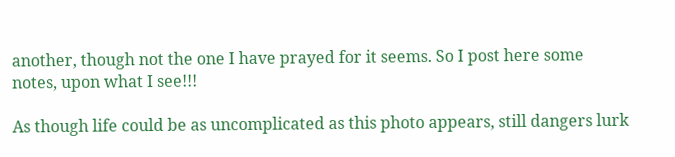another, though not the one I have prayed for it seems. So I post here some notes, upon what I see!!!

As though life could be as uncomplicated as this photo appears, still dangers lurk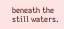beneath the still waters.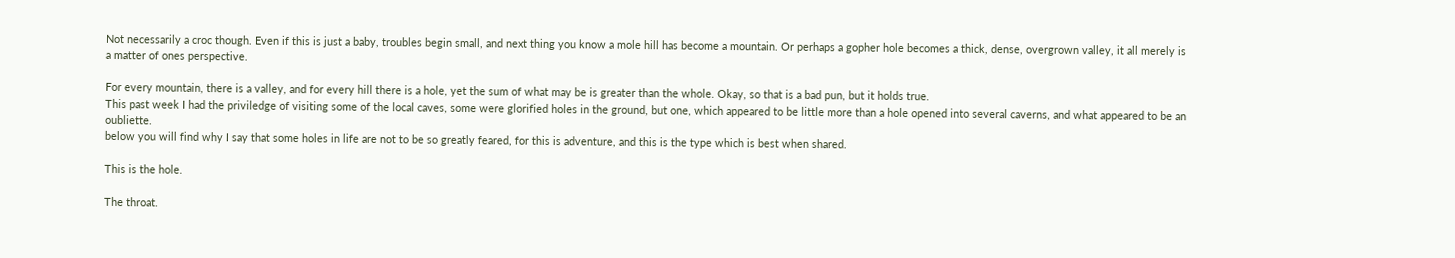Not necessarily a croc though. Even if this is just a baby, troubles begin small, and next thing you know a mole hill has become a mountain. Or perhaps a gopher hole becomes a thick, dense, overgrown valley, it all merely is a matter of ones perspective.

For every mountain, there is a valley, and for every hill there is a hole, yet the sum of what may be is greater than the whole. Okay, so that is a bad pun, but it holds true.
This past week I had the priviledge of visiting some of the local caves, some were glorified holes in the ground, but one, which appeared to be little more than a hole opened into several caverns, and what appeared to be an oubliette.
below you will find why I say that some holes in life are not to be so greatly feared, for this is adventure, and this is the type which is best when shared.

This is the hole.

The throat.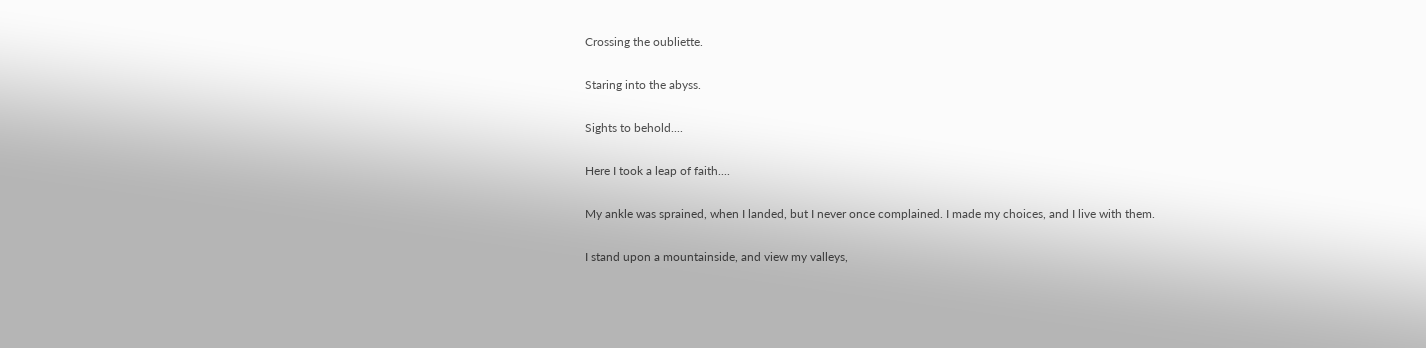Crossing the oubliette.

Staring into the abyss.

Sights to behold....

Here I took a leap of faith....

My ankle was sprained, when I landed, but I never once complained. I made my choices, and I live with them.

I stand upon a mountainside, and view my valleys,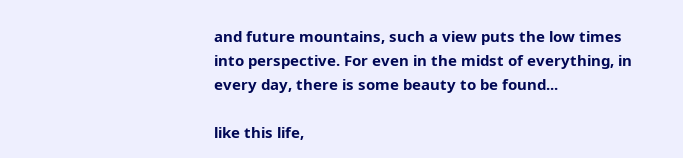and future mountains, such a view puts the low times into perspective. For even in the midst of everything, in every day, there is some beauty to be found...

like this life,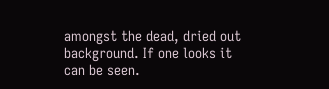amongst the dead, dried out background. If one looks it can be seen.